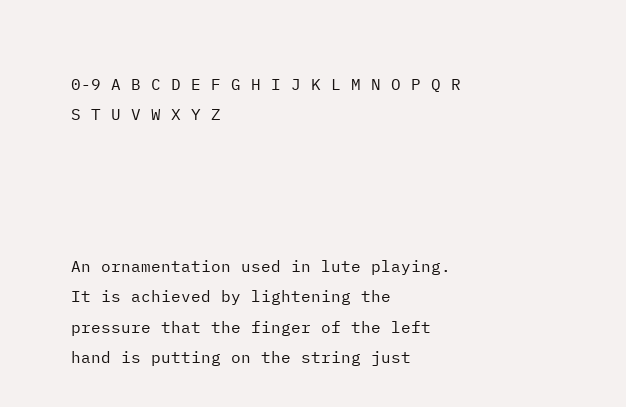0-9 A B C D E F G H I J K L M N O P Q R S T U V W X Y Z




An ornamentation used in lute playing. It is achieved by lightening the pressure that the finger of the left hand is putting on the string just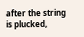after the string is plucked,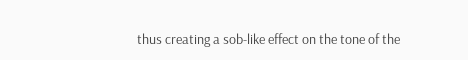thus creating a sob-like effect on the tone of the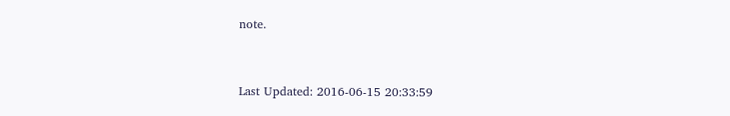note.


Last Updated: 2016-06-15 20:33:59